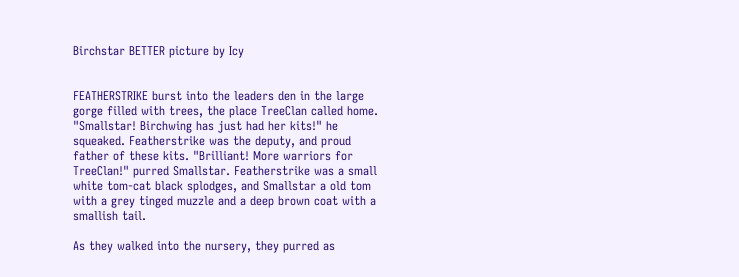Birchstar BETTER picture by Icy


FEATHERSTRIKE burst into the leaders den in the large gorge filled with trees, the place TreeClan called home. "Smallstar! Birchwing has just had her kits!" he squeaked. Featherstrike was the deputy, and proud father of these kits. "Brilliant! More warriors for TreeClan!" purred Smallstar. Featherstrike was a small white tom-cat black splodges, and Smallstar a old tom with a grey tinged muzzle and a deep brown coat with a smallish tail.

As they walked into the nursery, they purred as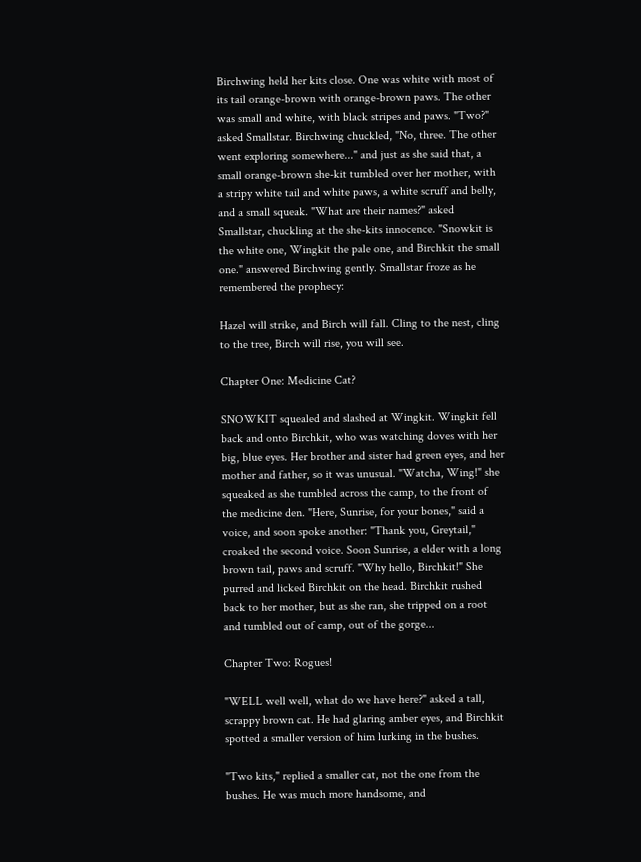Birchwing held her kits close. One was white with most of its tail orange-brown with orange-brown paws. The other was small and white, with black stripes and paws. "Two?" asked Smallstar. Birchwing chuckled, "No, three. The other went exploring somewhere..." and just as she said that, a small orange-brown she-kit tumbled over her mother, with a stripy white tail and white paws, a white scruff and belly, and a small squeak. "What are their names?" asked Smallstar, chuckling at the she-kits innocence. "Snowkit is the white one, Wingkit the pale one, and Birchkit the small one." answered Birchwing gently. Smallstar froze as he remembered the prophecy:

Hazel will strike, and Birch will fall. Cling to the nest, cling to the tree, Birch will rise, you will see.

Chapter One: Medicine Cat?

SNOWKIT squealed and slashed at Wingkit. Wingkit fell back and onto Birchkit, who was watching doves with her big, blue eyes. Her brother and sister had green eyes, and her mother and father, so it was unusual. "Watcha, Wing!" she squeaked as she tumbled across the camp, to the front of the medicine den. "Here, Sunrise, for your bones," said a voice, and soon spoke another: "Thank you, Greytail," croaked the second voice. Soon Sunrise, a elder with a long brown tail, paws and scruff. "Why hello, Birchkit!" She purred and licked Birchkit on the head. Birchkit rushed back to her mother, but as she ran, she tripped on a root and tumbled out of camp, out of the gorge...

Chapter Two: Rogues!

"WELL well well, what do we have here?" asked a tall, scrappy brown cat. He had glaring amber eyes, and Birchkit spotted a smaller version of him lurking in the bushes.

"Two kits," replied a smaller cat, not the one from the bushes. He was much more handsome, and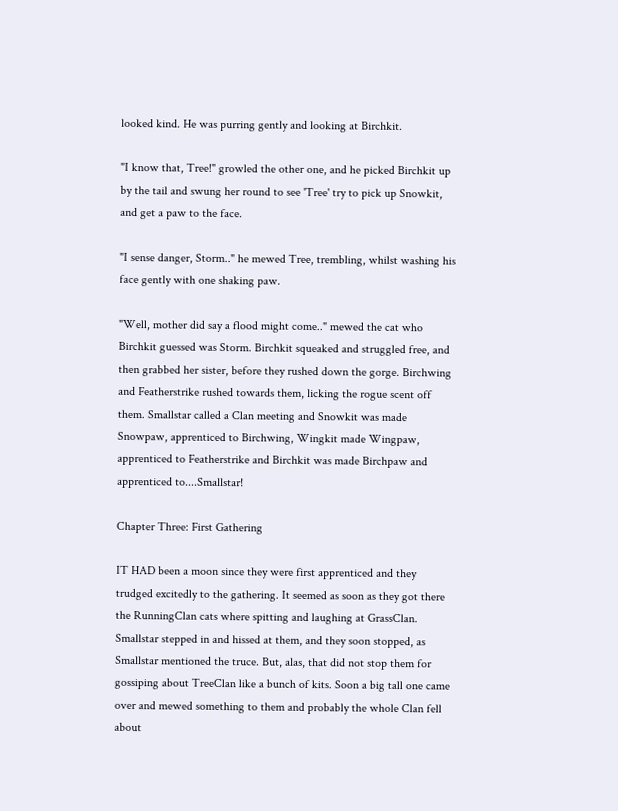looked kind. He was purring gently and looking at Birchkit.

"I know that, Tree!" growled the other one, and he picked Birchkit up by the tail and swung her round to see 'Tree' try to pick up Snowkit, and get a paw to the face.

"I sense danger, Storm.." he mewed Tree, trembling, whilst washing his face gently with one shaking paw.

"Well, mother did say a flood might come.." mewed the cat who Birchkit guessed was Storm. Birchkit squeaked and struggled free, and then grabbed her sister, before they rushed down the gorge. Birchwing and Featherstrike rushed towards them, licking the rogue scent off them. Smallstar called a Clan meeting and Snowkit was made Snowpaw, apprenticed to Birchwing, Wingkit made Wingpaw, apprenticed to Featherstrike and Birchkit was made Birchpaw and apprenticed to....Smallstar!

Chapter Three: First Gathering

IT HAD been a moon since they were first apprenticed and they trudged excitedly to the gathering. It seemed as soon as they got there the RunningClan cats where spitting and laughing at GrassClan. Smallstar stepped in and hissed at them, and they soon stopped, as Smallstar mentioned the truce. But, alas, that did not stop them for gossiping about TreeClan like a bunch of kits. Soon a big tall one came over and mewed something to them and probably the whole Clan fell about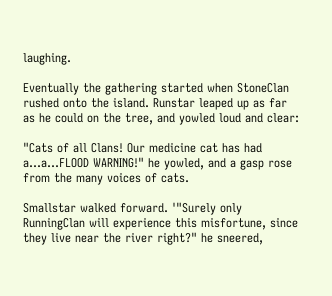laughing.

Eventually the gathering started when StoneClan rushed onto the island. Runstar leaped up as far as he could on the tree, and yowled loud and clear:

"Cats of all Clans! Our medicine cat has had a...a...FLOOD WARNING!" he yowled, and a gasp rose from the many voices of cats.

Smallstar walked forward. '"Surely only RunningClan will experience this misfortune, since they live near the river right?" he sneered,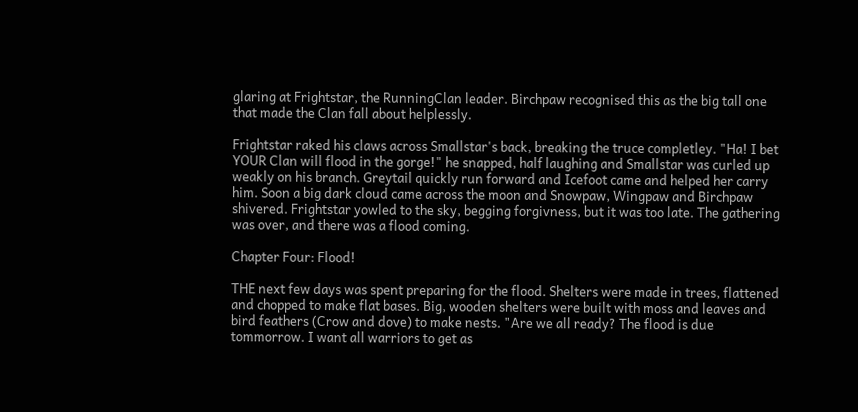glaring at Frightstar, the RunningClan leader. Birchpaw recognised this as the big tall one that made the Clan fall about helplessly.

Frightstar raked his claws across Smallstar's back, breaking the truce completley. "Ha! I bet YOUR Clan will flood in the gorge!" he snapped, half laughing and Smallstar was curled up weakly on his branch. Greytail quickly run forward and Icefoot came and helped her carry him. Soon a big dark cloud came across the moon and Snowpaw, Wingpaw and Birchpaw shivered. Frightstar yowled to the sky, begging forgivness, but it was too late. The gathering was over, and there was a flood coming.

Chapter Four: Flood!

THE next few days was spent preparing for the flood. Shelters were made in trees, flattened and chopped to make flat bases. Big, wooden shelters were built with moss and leaves and bird feathers (Crow and dove) to make nests. "Are we all ready? The flood is due tommorrow. I want all warriors to get as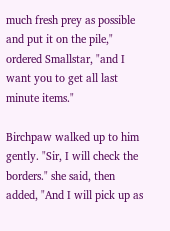much fresh prey as possible and put it on the pile," ordered Smallstar, "and I want you to get all last minute items."

Birchpaw walked up to him gently. "Sir, I will check the borders." she said, then added, "And I will pick up as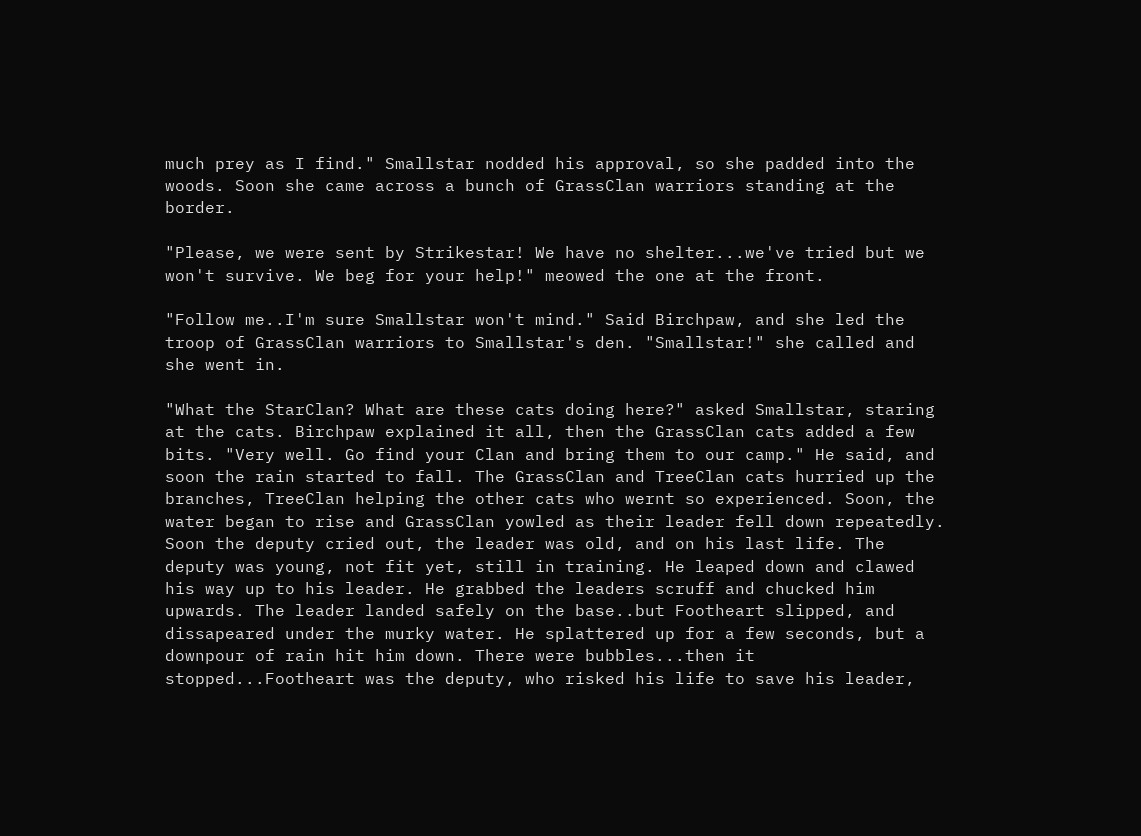much prey as I find." Smallstar nodded his approval, so she padded into the woods. Soon she came across a bunch of GrassClan warriors standing at the border.

"Please, we were sent by Strikestar! We have no shelter...we've tried but we won't survive. We beg for your help!" meowed the one at the front.

"Follow me..I'm sure Smallstar won't mind." Said Birchpaw, and she led the troop of GrassClan warriors to Smallstar's den. "Smallstar!" she called and she went in.

"What the StarClan? What are these cats doing here?" asked Smallstar, staring at the cats. Birchpaw explained it all, then the GrassClan cats added a few bits. "Very well. Go find your Clan and bring them to our camp." He said, and soon the rain started to fall. The GrassClan and TreeClan cats hurried up the branches, TreeClan helping the other cats who wernt so experienced. Soon, the water began to rise and GrassClan yowled as their leader fell down repeatedly. Soon the deputy cried out, the leader was old, and on his last life. The deputy was young, not fit yet, still in training. He leaped down and clawed his way up to his leader. He grabbed the leaders scruff and chucked him upwards. The leader landed safely on the base..but Footheart slipped, and dissapeared under the murky water. He splattered up for a few seconds, but a downpour of rain hit him down. There were bubbles...then it stopped...Footheart was the deputy, who risked his life to save his leader,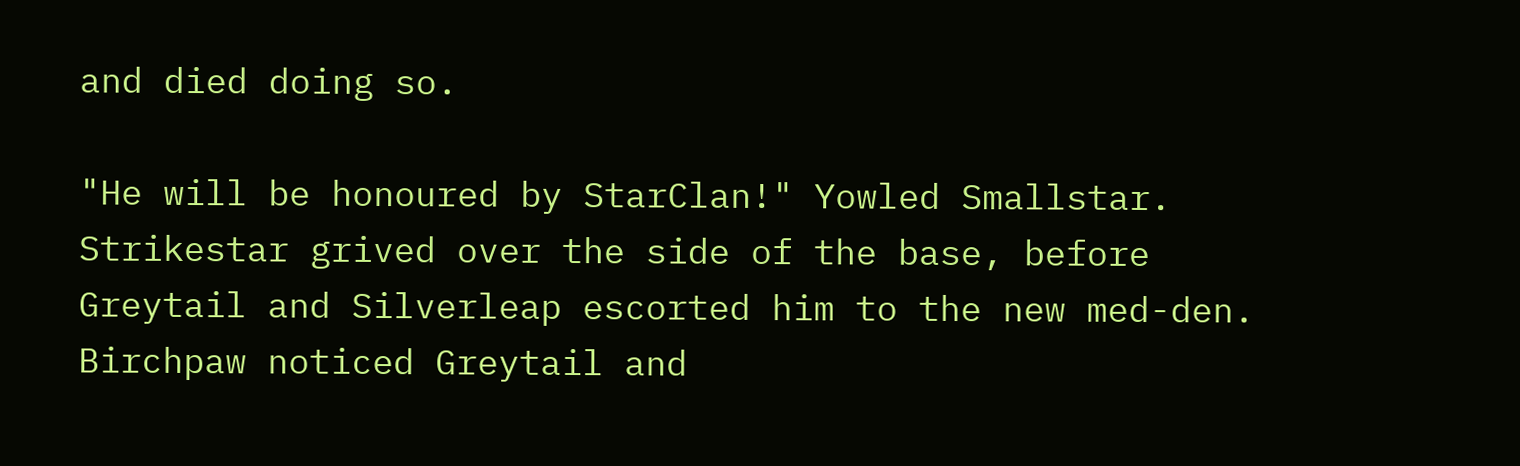and died doing so.

"He will be honoured by StarClan!" Yowled Smallstar. Strikestar grived over the side of the base, before Greytail and Silverleap escorted him to the new med-den. Birchpaw noticed Greytail and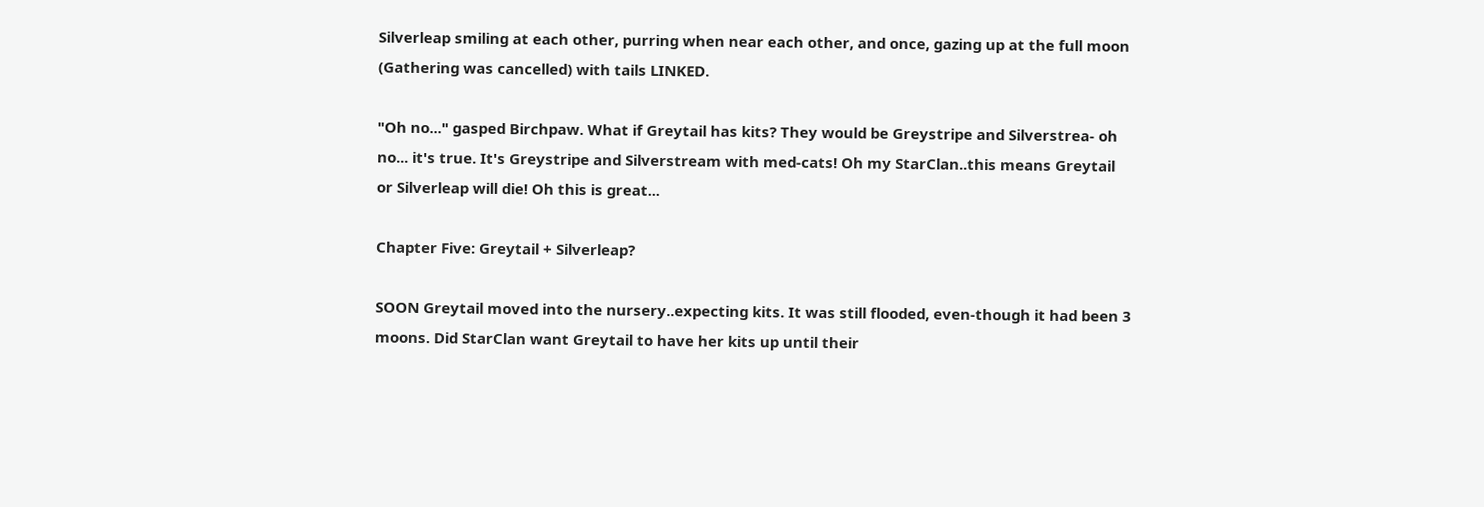Silverleap smiling at each other, purring when near each other, and once, gazing up at the full moon (Gathering was cancelled) with tails LINKED.

"Oh no..." gasped Birchpaw. What if Greytail has kits? They would be Greystripe and Silverstrea- oh no... it's true. It's Greystripe and Silverstream with med-cats! Oh my StarClan..this means Greytail or Silverleap will die! Oh this is great...

Chapter Five: Greytail + Silverleap?

SOON Greytail moved into the nursery..expecting kits. It was still flooded, even-though it had been 3 moons. Did StarClan want Greytail to have her kits up until their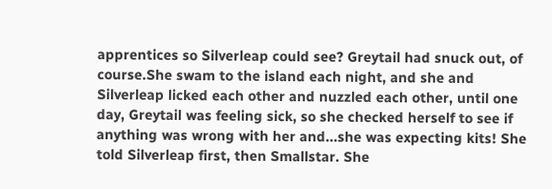apprentices so Silverleap could see? Greytail had snuck out, of course.She swam to the island each night, and she and Silverleap licked each other and nuzzled each other, until one day, Greytail was feeling sick, so she checked herself to see if anything was wrong with her and...she was expecting kits! She told Silverleap first, then Smallstar. She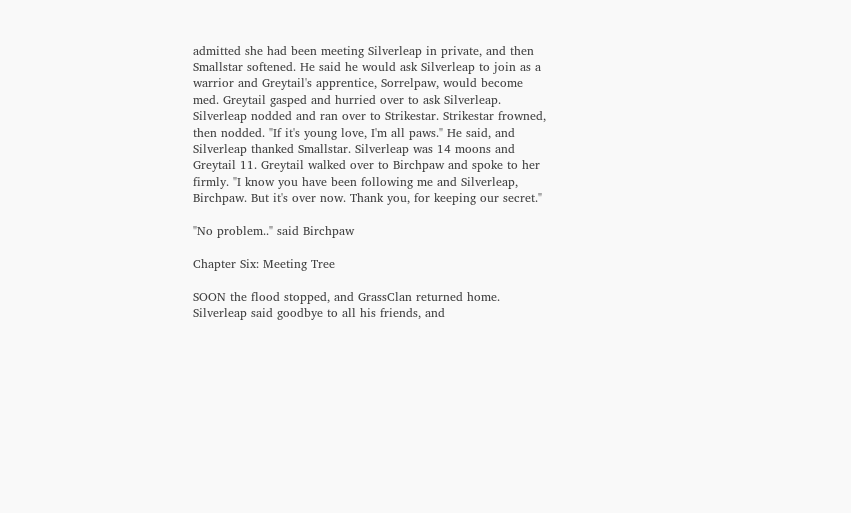admitted she had been meeting Silverleap in private, and then Smallstar softened. He said he would ask Silverleap to join as a warrior and Greytail's apprentice, Sorrelpaw, would become med. Greytail gasped and hurried over to ask Silverleap. Silverleap nodded and ran over to Strikestar. Strikestar frowned, then nodded. "If it's young love, I'm all paws." He said, and Silverleap thanked Smallstar. Silverleap was 14 moons and Greytail 11. Greytail walked over to Birchpaw and spoke to her firmly. "I know you have been following me and Silverleap, Birchpaw. But it's over now. Thank you, for keeping our secret."

"No problem.." said Birchpaw

Chapter Six: Meeting Tree

SOON the flood stopped, and GrassClan returned home. Silverleap said goodbye to all his friends, and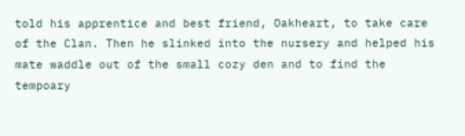told his apprentice and best friend, Oakheart, to take care of the Clan. Then he slinked into the nursery and helped his mate waddle out of the small cozy den and to find the tempoary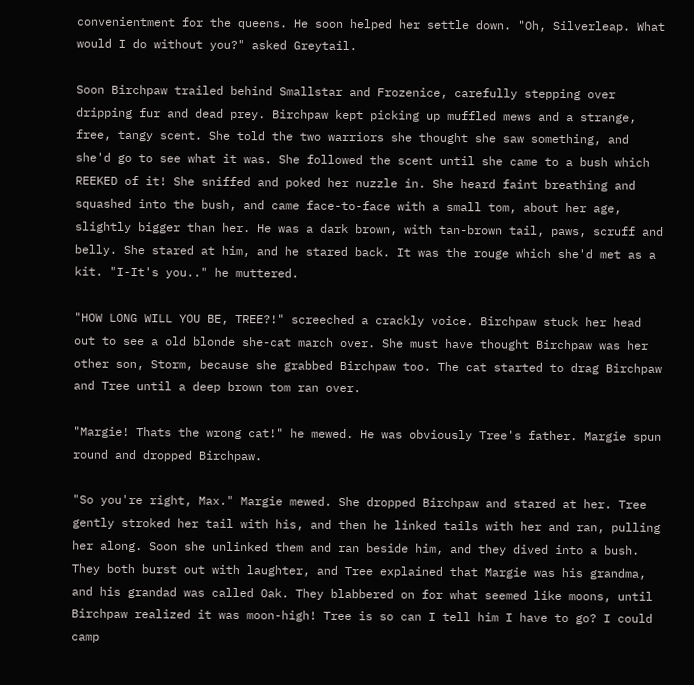convenientment for the queens. He soon helped her settle down. "Oh, Silverleap. What would I do without you?" asked Greytail.

Soon Birchpaw trailed behind Smallstar and Frozenice, carefully stepping over dripping fur and dead prey. Birchpaw kept picking up muffled mews and a strange, free, tangy scent. She told the two warriors she thought she saw something, and she'd go to see what it was. She followed the scent until she came to a bush which REEKED of it! She sniffed and poked her nuzzle in. She heard faint breathing and squashed into the bush, and came face-to-face with a small tom, about her age, slightly bigger than her. He was a dark brown, with tan-brown tail, paws, scruff and belly. She stared at him, and he stared back. It was the rouge which she'd met as a kit. "I-It's you.." he muttered.

"HOW LONG WILL YOU BE, TREE?!" screeched a crackly voice. Birchpaw stuck her head out to see a old blonde she-cat march over. She must have thought Birchpaw was her other son, Storm, because she grabbed Birchpaw too. The cat started to drag Birchpaw and Tree until a deep brown tom ran over.

"Margie! Thats the wrong cat!" he mewed. He was obviously Tree's father. Margie spun round and dropped Birchpaw.

"So you're right, Max." Margie mewed. She dropped Birchpaw and stared at her. Tree gently stroked her tail with his, and then he linked tails with her and ran, pulling her along. Soon she unlinked them and ran beside him, and they dived into a bush. They both burst out with laughter, and Tree explained that Margie was his grandma, and his grandad was called Oak. They blabbered on for what seemed like moons, until Birchpaw realized it was moon-high! Tree is so can I tell him I have to go? I could camp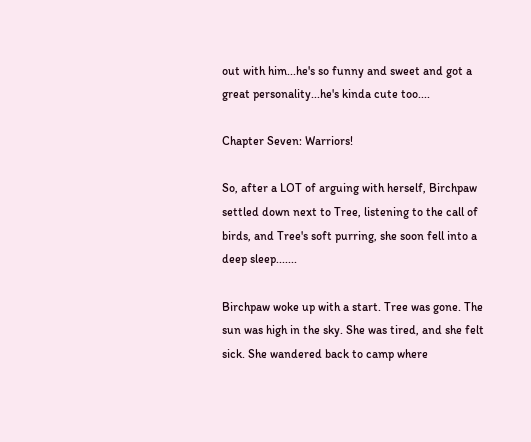out with him...he's so funny and sweet and got a great personality...he's kinda cute too....

Chapter Seven: Warriors!

So, after a LOT of arguing with herself, Birchpaw settled down next to Tree, listening to the call of birds, and Tree's soft purring, she soon fell into a deep sleep.......

Birchpaw woke up with a start. Tree was gone. The sun was high in the sky. She was tired, and she felt sick. She wandered back to camp where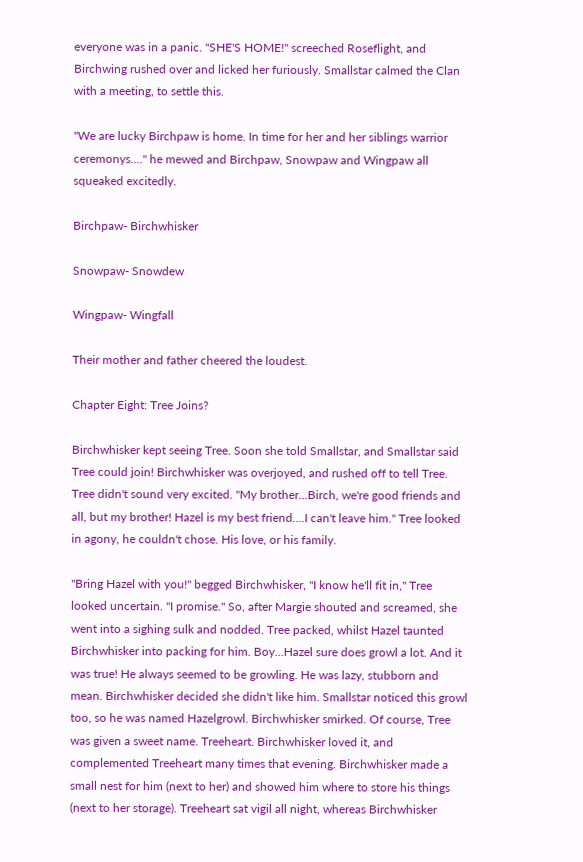everyone was in a panic. "SHE'S HOME!" screeched Roseflight, and Birchwing rushed over and licked her furiously. Smallstar calmed the Clan with a meeting, to settle this.

"We are lucky Birchpaw is home. In time for her and her siblings warrior ceremonys...." he mewed and Birchpaw, Snowpaw and Wingpaw all squeaked excitedly.

Birchpaw- Birchwhisker

Snowpaw- Snowdew

Wingpaw- Wingfall

Their mother and father cheered the loudest.

Chapter Eight: Tree Joins?

Birchwhisker kept seeing Tree. Soon she told Smallstar, and Smallstar said Tree could join! Birchwhisker was overjoyed, and rushed off to tell Tree. Tree didn't sound very excited. "My brother...Birch, we're good friends and all, but my brother! Hazel is my best friend....I can't leave him." Tree looked in agony, he couldn't chose. His love, or his family.

"Bring Hazel with you!" begged Birchwhisker, "I know he'll fit in," Tree looked uncertain. "I promise." So, after Margie shouted and screamed, she went into a sighing sulk and nodded. Tree packed, whilst Hazel taunted Birchwhisker into packing for him. Boy...Hazel sure does growl a lot. And it was true! He always seemed to be growling. He was lazy, stubborn and mean. Birchwhisker decided she didn't like him. Smallstar noticed this growl too, so he was named Hazelgrowl. Birchwhisker smirked. Of course, Tree was given a sweet name. Treeheart. Birchwhisker loved it, and complemented Treeheart many times that evening. Birchwhisker made a small nest for him (next to her) and showed him where to store his things (next to her storage). Treeheart sat vigil all night, whereas Birchwhisker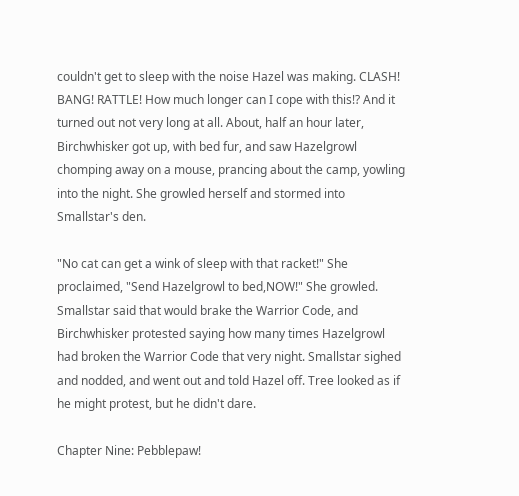couldn't get to sleep with the noise Hazel was making. CLASH! BANG! RATTLE! How much longer can I cope with this!? And it turned out not very long at all. About, half an hour later, Birchwhisker got up, with bed fur, and saw Hazelgrowl chomping away on a mouse, prancing about the camp, yowling into the night. She growled herself and stormed into Smallstar's den.

"No cat can get a wink of sleep with that racket!" She proclaimed, "Send Hazelgrowl to bed,NOW!" She growled. Smallstar said that would brake the Warrior Code, and Birchwhisker protested saying how many times Hazelgrowl had broken the Warrior Code that very night. Smallstar sighed and nodded, and went out and told Hazel off. Tree looked as if he might protest, but he didn't dare.

Chapter Nine: Pebblepaw!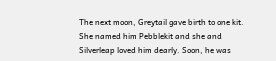The next moon, Greytail gave birth to one kit. She named him Pebblekit and she and Silverleap loved him dearly. Soon, he was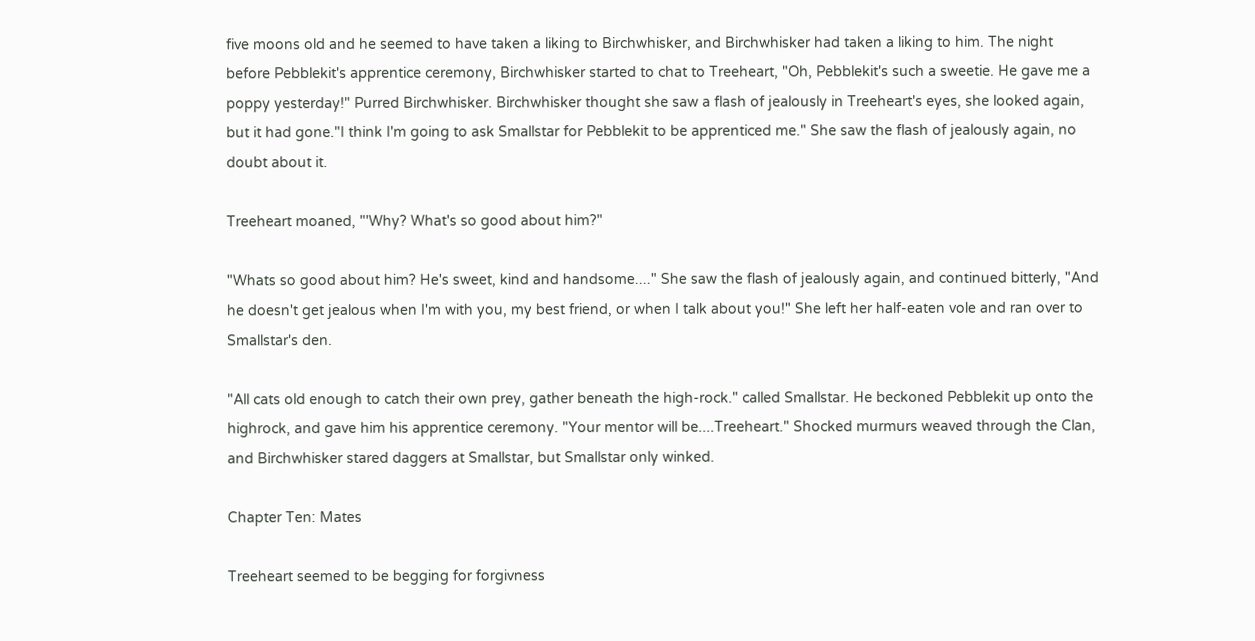five moons old and he seemed to have taken a liking to Birchwhisker, and Birchwhisker had taken a liking to him. The night before Pebblekit's apprentice ceremony, Birchwhisker started to chat to Treeheart, "Oh, Pebblekit's such a sweetie. He gave me a poppy yesterday!" Purred Birchwhisker. Birchwhisker thought she saw a flash of jealously in Treeheart's eyes, she looked again, but it had gone."I think I'm going to ask Smallstar for Pebblekit to be apprenticed me." She saw the flash of jealously again, no doubt about it.

Treeheart moaned, "'Why? What's so good about him?"

"Whats so good about him? He's sweet, kind and handsome...." She saw the flash of jealously again, and continued bitterly, "And he doesn't get jealous when I'm with you, my best friend, or when I talk about you!" She left her half-eaten vole and ran over to Smallstar's den.

"All cats old enough to catch their own prey, gather beneath the high-rock." called Smallstar. He beckoned Pebblekit up onto the highrock, and gave him his apprentice ceremony. "Your mentor will be....Treeheart." Shocked murmurs weaved through the Clan, and Birchwhisker stared daggers at Smallstar, but Smallstar only winked.

Chapter Ten: Mates

Treeheart seemed to be begging for forgivness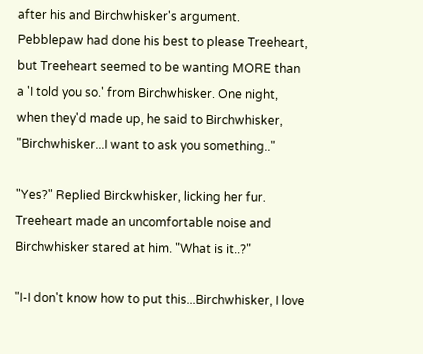after his and Birchwhisker's argument. Pebblepaw had done his best to please Treeheart, but Treeheart seemed to be wanting MORE than a 'I told you so.' from Birchwhisker. One night, when they'd made up, he said to Birchwhisker, "Birchwhisker...I want to ask you something.."

"Yes?" Replied Birckwhisker, licking her fur. Treeheart made an uncomfortable noise and Birchwhisker stared at him. "What is it..?"

"I-I don't know how to put this...Birchwhisker, I love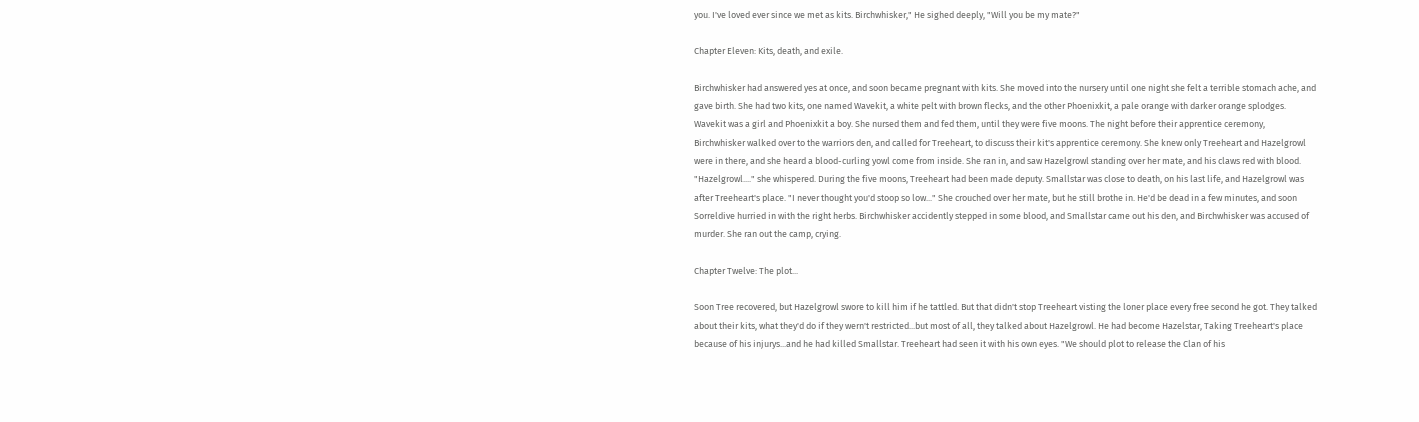you. I've loved ever since we met as kits. Birchwhisker," He sighed deeply, "Will you be my mate?"

Chapter Eleven: Kits, death, and exile.

Birchwhisker had answered yes at once, and soon became pregnant with kits. She moved into the nursery until one night she felt a terrible stomach ache, and gave birth. She had two kits, one named Wavekit, a white pelt with brown flecks, and the other Phoenixkit, a pale orange with darker orange splodges. Wavekit was a girl and Phoenixkit a boy. She nursed them and fed them, until they were five moons. The night before their apprentice ceremony, Birchwhisker walked over to the warriors den, and called for Treeheart, to discuss their kit's apprentice ceremony. She knew only Treeheart and Hazelgrowl were in there, and she heard a blood-curling yowl come from inside. She ran in, and saw Hazelgrowl standing over her mate, and his claws red with blood. "Hazelgrowl...." she whispered. During the five moons, Treeheart had been made deputy. Smallstar was close to death, on his last life, and Hazelgrowl was after Treeheart's place. "I never thought you'd stoop so low..." She crouched over her mate, but he still brothe in. He'd be dead in a few minutes, and soon Sorreldive hurried in with the right herbs. Birchwhisker accidently stepped in some blood, and Smallstar came out his den, and Birchwhisker was accused of murder. She ran out the camp, crying.

Chapter Twelve: The plot...

Soon Tree recovered, but Hazelgrowl swore to kill him if he tattled. But that didn't stop Treeheart visting the loner place every free second he got. They talked about their kits, what they'd do if they wern't restricted...but most of all, they talked about Hazelgrowl. He had become Hazelstar, Taking Treeheart's place because of his injurys...and he had killed Smallstar. Treeheart had seen it with his own eyes. "We should plot to release the Clan of his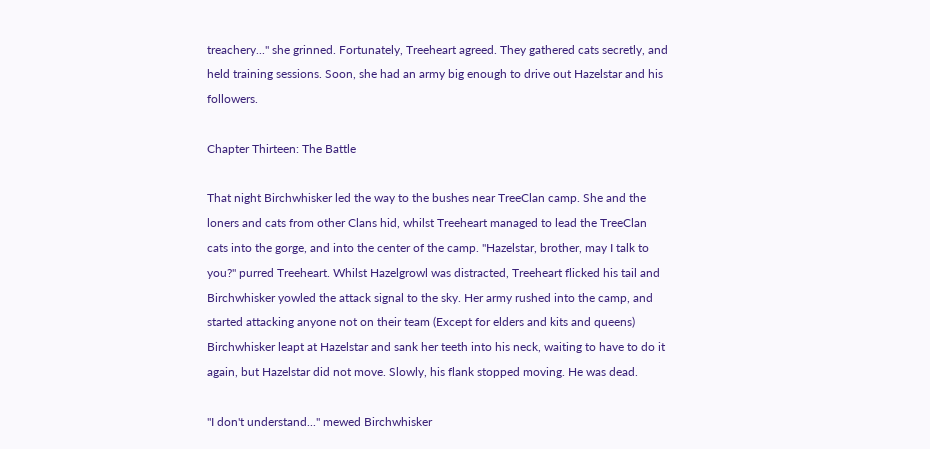treachery..." she grinned. Fortunately, Treeheart agreed. They gathered cats secretly, and held training sessions. Soon, she had an army big enough to drive out Hazelstar and his followers.

Chapter Thirteen: The Battle

That night Birchwhisker led the way to the bushes near TreeClan camp. She and the loners and cats from other Clans hid, whilst Treeheart managed to lead the TreeClan cats into the gorge, and into the center of the camp. "Hazelstar, brother, may I talk to you?" purred Treeheart. Whilst Hazelgrowl was distracted, Treeheart flicked his tail and Birchwhisker yowled the attack signal to the sky. Her army rushed into the camp, and started attacking anyone not on their team (Except for elders and kits and queens) Birchwhisker leapt at Hazelstar and sank her teeth into his neck, waiting to have to do it again, but Hazelstar did not move. Slowly, his flank stopped moving. He was dead.

"I don't understand..." mewed Birchwhisker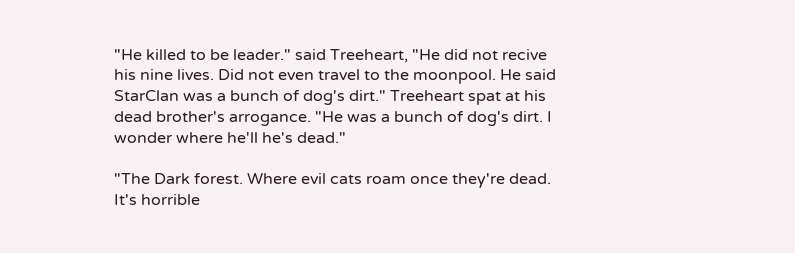"He killed to be leader." said Treeheart, "He did not recive his nine lives. Did not even travel to the moonpool. He said StarClan was a bunch of dog's dirt." Treeheart spat at his dead brother's arrogance. "He was a bunch of dog's dirt. I wonder where he'll he's dead."

"The Dark forest. Where evil cats roam once they're dead. It's horrible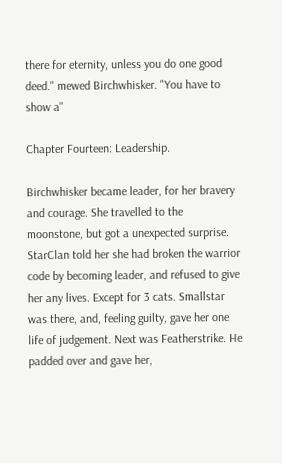there for eternity, unless you do one good deed." mewed Birchwhisker. "You have to show a"

Chapter Fourteen: Leadership.

Birchwhisker became leader, for her bravery and courage. She travelled to the moonstone, but got a unexpected surprise. StarClan told her she had broken the warrior code by becoming leader, and refused to give her any lives. Except for 3 cats. Smallstar was there, and, feeling guilty, gave her one life of judgement. Next was Featherstrike. He padded over and gave her,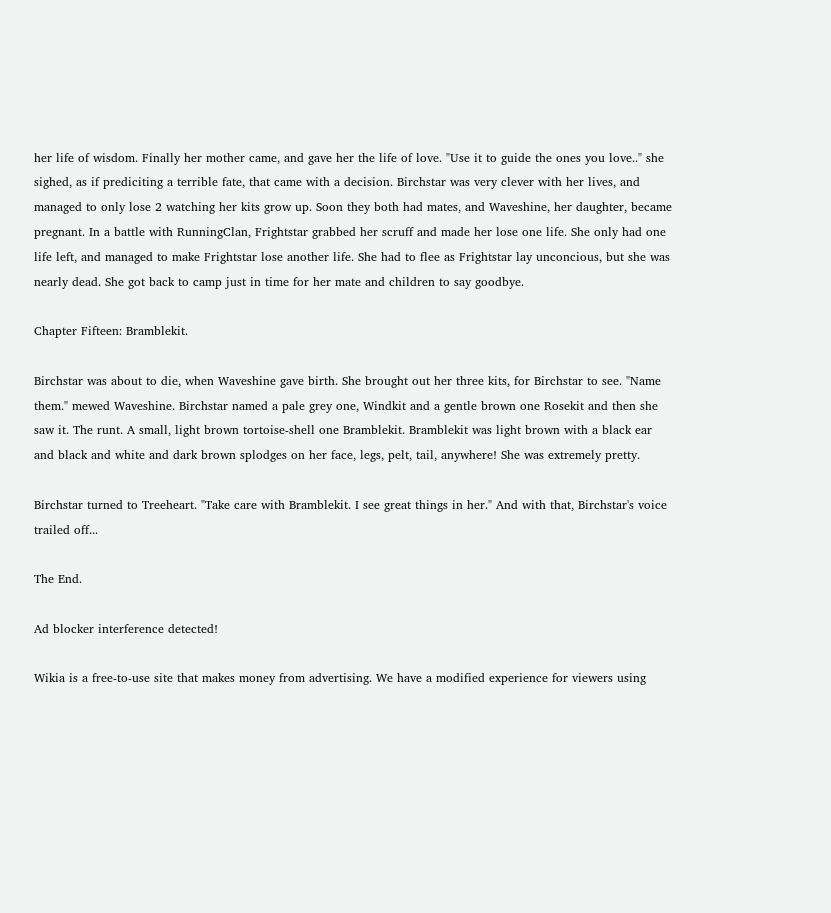her life of wisdom. Finally her mother came, and gave her the life of love. "Use it to guide the ones you love.." she sighed, as if prediciting a terrible fate, that came with a decision. Birchstar was very clever with her lives, and managed to only lose 2 watching her kits grow up. Soon they both had mates, and Waveshine, her daughter, became pregnant. In a battle with RunningClan, Frightstar grabbed her scruff and made her lose one life. She only had one life left, and managed to make Frightstar lose another life. She had to flee as Frightstar lay unconcious, but she was nearly dead. She got back to camp just in time for her mate and children to say goodbye.

Chapter Fifteen: Bramblekit.

Birchstar was about to die, when Waveshine gave birth. She brought out her three kits, for Birchstar to see. "Name them." mewed Waveshine. Birchstar named a pale grey one, Windkit and a gentle brown one Rosekit and then she saw it. The runt. A small, light brown tortoise-shell one Bramblekit. Bramblekit was light brown with a black ear and black and white and dark brown splodges on her face, legs, pelt, tail, anywhere! She was extremely pretty.

Birchstar turned to Treeheart. "Take care with Bramblekit. I see great things in her." And with that, Birchstar's voice trailed off...

The End.

Ad blocker interference detected!

Wikia is a free-to-use site that makes money from advertising. We have a modified experience for viewers using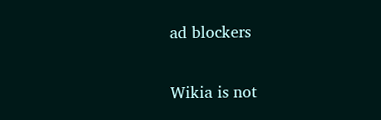ad blockers

Wikia is not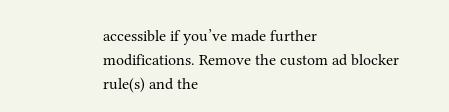accessible if you’ve made further modifications. Remove the custom ad blocker rule(s) and the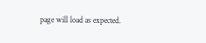page will load as expected.